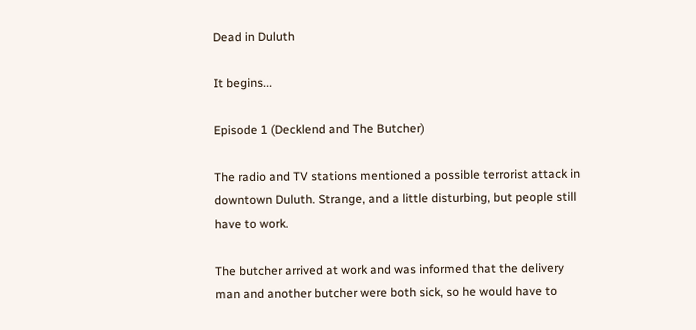Dead in Duluth

It begins...

Episode 1 (Decklend and The Butcher)

The radio and TV stations mentioned a possible terrorist attack in downtown Duluth. Strange, and a little disturbing, but people still have to work.

The butcher arrived at work and was informed that the delivery man and another butcher were both sick, so he would have to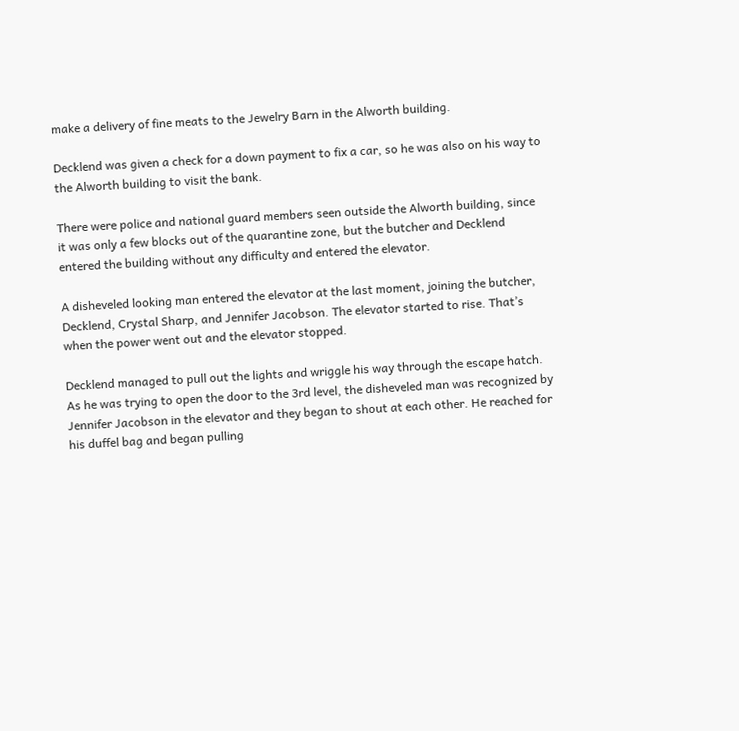make a delivery of fine meats to the Jewelry Barn in the Alworth building.

Decklend was given a check for a down payment to fix a car, so he was also on his way to the Alworth building to visit the bank.

There were police and national guard members seen outside the Alworth building, since it was only a few blocks out of the quarantine zone, but the butcher and Decklend entered the building without any difficulty and entered the elevator.

A disheveled looking man entered the elevator at the last moment, joining the butcher, Decklend, Crystal Sharp, and Jennifer Jacobson. The elevator started to rise. That’s when the power went out and the elevator stopped.

Decklend managed to pull out the lights and wriggle his way through the escape hatch. As he was trying to open the door to the 3rd level, the disheveled man was recognized by Jennifer Jacobson in the elevator and they began to shout at each other. He reached for his duffel bag and began pulling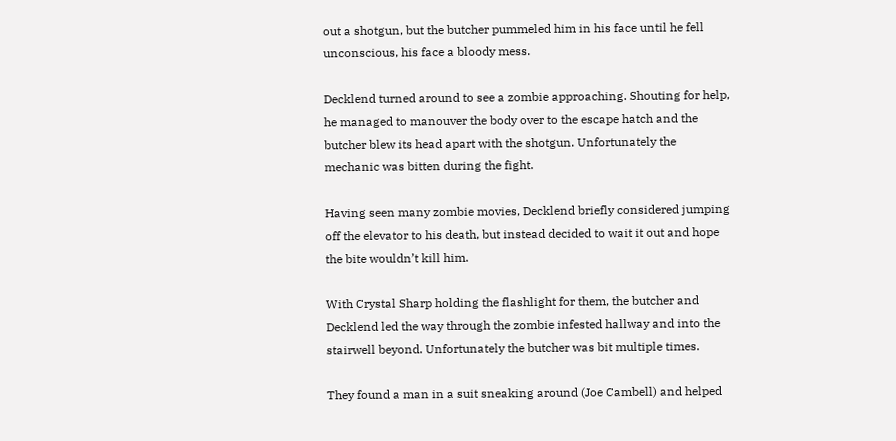out a shotgun, but the butcher pummeled him in his face until he fell unconscious, his face a bloody mess.

Decklend turned around to see a zombie approaching. Shouting for help, he managed to manouver the body over to the escape hatch and the butcher blew its head apart with the shotgun. Unfortunately the mechanic was bitten during the fight.

Having seen many zombie movies, Decklend briefly considered jumping off the elevator to his death, but instead decided to wait it out and hope the bite wouldn’t kill him.

With Crystal Sharp holding the flashlight for them, the butcher and Decklend led the way through the zombie infested hallway and into the stairwell beyond. Unfortunately the butcher was bit multiple times.

They found a man in a suit sneaking around (Joe Cambell) and helped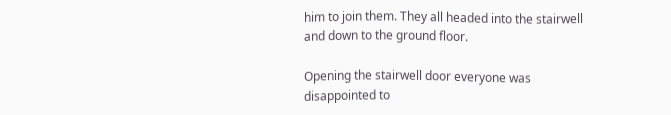him to join them. They all headed into the stairwell and down to the ground floor.

Opening the stairwell door everyone was disappointed to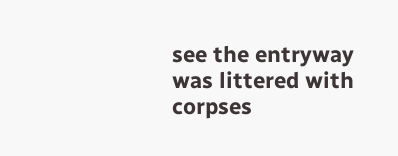see the entryway was littered with corpses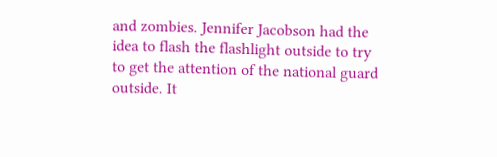and zombies. Jennifer Jacobson had the idea to flash the flashlight outside to try to get the attention of the national guard outside. It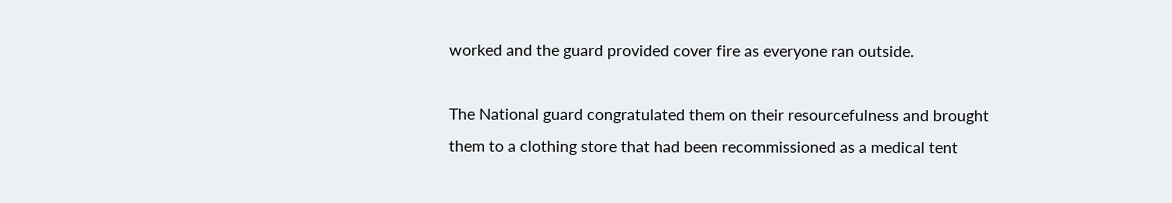worked and the guard provided cover fire as everyone ran outside.

The National guard congratulated them on their resourcefulness and brought them to a clothing store that had been recommissioned as a medical tent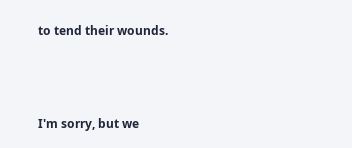to tend their wounds.



I'm sorry, but we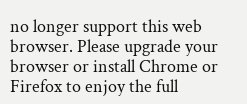no longer support this web browser. Please upgrade your browser or install Chrome or Firefox to enjoy the full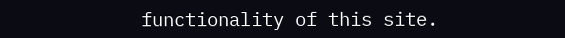functionality of this site.